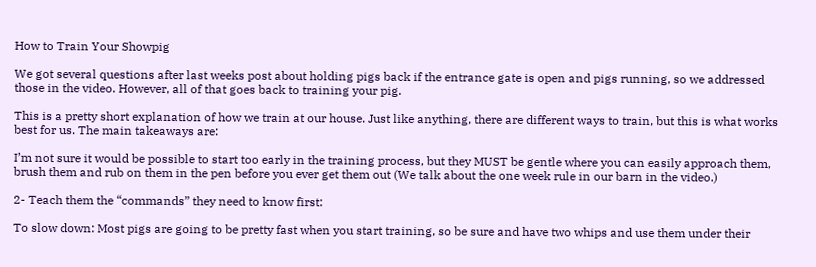How to Train Your Showpig

We got several questions after last weeks post about holding pigs back if the entrance gate is open and pigs running, so we addressed those in the video. However, all of that goes back to training your pig.

This is a pretty short explanation of how we train at our house. Just like anything, there are different ways to train, but this is what works best for us. The main takeaways are:

I’m not sure it would be possible to start too early in the training process, but they MUST be gentle where you can easily approach them, brush them and rub on them in the pen before you ever get them out (We talk about the one week rule in our barn in the video.)

2- Teach them the “commands” they need to know first:

To slow down: Most pigs are going to be pretty fast when you start training, so be sure and have two whips and use them under their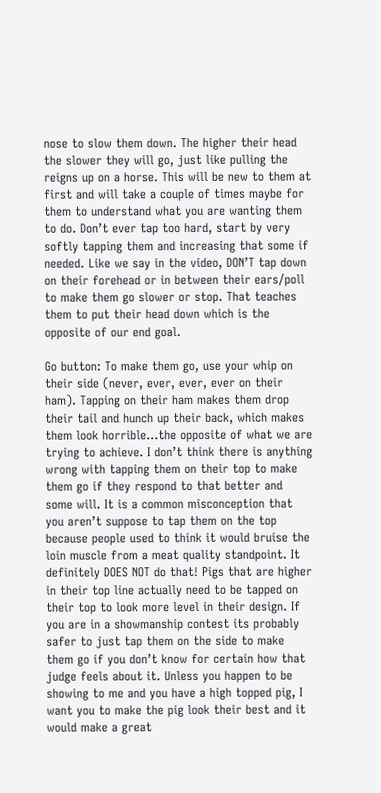nose to slow them down. The higher their head the slower they will go, just like pulling the reigns up on a horse. This will be new to them at first and will take a couple of times maybe for them to understand what you are wanting them to do. Don’t ever tap too hard, start by very softly tapping them and increasing that some if needed. Like we say in the video, DON’T tap down on their forehead or in between their ears/poll to make them go slower or stop. That teaches them to put their head down which is the opposite of our end goal.

Go button: To make them go, use your whip on their side (never, ever, ever, ever on their ham). Tapping on their ham makes them drop their tail and hunch up their back, which makes them look horrible…the opposite of what we are trying to achieve. I don’t think there is anything wrong with tapping them on their top to make them go if they respond to that better and some will. It is a common misconception that you aren’t suppose to tap them on the top because people used to think it would bruise the loin muscle from a meat quality standpoint. It definitely DOES NOT do that! Pigs that are higher in their top line actually need to be tapped on their top to look more level in their design. If you are in a showmanship contest its probably safer to just tap them on the side to make them go if you don’t know for certain how that judge feels about it. Unless you happen to be showing to me and you have a high topped pig, I want you to make the pig look their best and it would make a great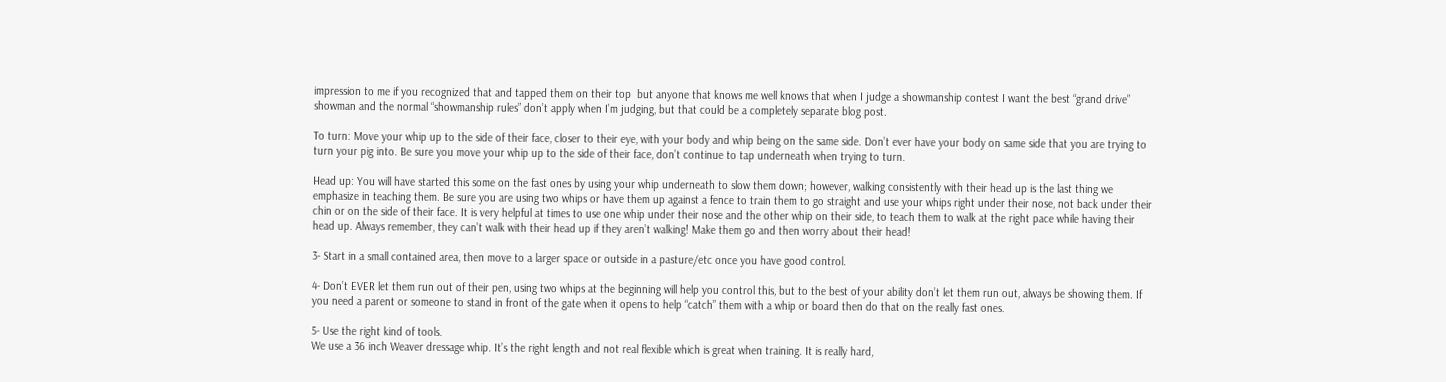impression to me if you recognized that and tapped them on their top  but anyone that knows me well knows that when I judge a showmanship contest I want the best “grand drive” showman and the normal “showmanship rules” don’t apply when I’m judging, but that could be a completely separate blog post.

To turn: Move your whip up to the side of their face, closer to their eye, with your body and whip being on the same side. Don’t ever have your body on same side that you are trying to turn your pig into. Be sure you move your whip up to the side of their face, don’t continue to tap underneath when trying to turn.

Head up: You will have started this some on the fast ones by using your whip underneath to slow them down; however, walking consistently with their head up is the last thing we emphasize in teaching them. Be sure you are using two whips or have them up against a fence to train them to go straight and use your whips right under their nose, not back under their chin or on the side of their face. It is very helpful at times to use one whip under their nose and the other whip on their side, to teach them to walk at the right pace while having their head up. Always remember, they can’t walk with their head up if they aren’t walking! Make them go and then worry about their head!

3- Start in a small contained area, then move to a larger space or outside in a pasture/etc once you have good control.

4- Don’t EVER let them run out of their pen, using two whips at the beginning will help you control this, but to the best of your ability don’t let them run out, always be showing them. If you need a parent or someone to stand in front of the gate when it opens to help “catch” them with a whip or board then do that on the really fast ones.

5- Use the right kind of tools.
We use a 36 inch Weaver dressage whip. It’s the right length and not real flexible which is great when training. It is really hard,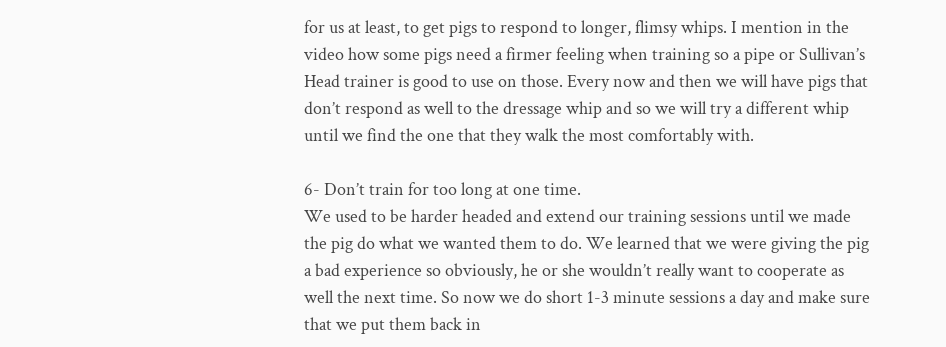for us at least, to get pigs to respond to longer, flimsy whips. I mention in the video how some pigs need a firmer feeling when training so a pipe or Sullivan’s Head trainer is good to use on those. Every now and then we will have pigs that don’t respond as well to the dressage whip and so we will try a different whip until we find the one that they walk the most comfortably with.

6- Don’t train for too long at one time.
We used to be harder headed and extend our training sessions until we made the pig do what we wanted them to do. We learned that we were giving the pig a bad experience so obviously, he or she wouldn’t really want to cooperate as well the next time. So now we do short 1-3 minute sessions a day and make sure that we put them back in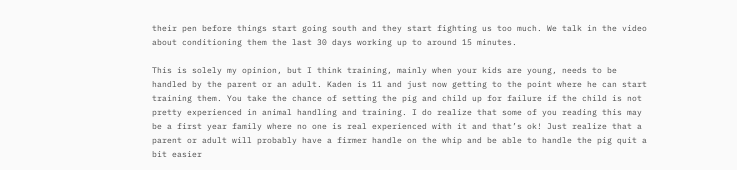their pen before things start going south and they start fighting us too much. We talk in the video about conditioning them the last 30 days working up to around 15 minutes.

This is solely my opinion, but I think training, mainly when your kids are young, needs to be handled by the parent or an adult. Kaden is 11 and just now getting to the point where he can start training them. You take the chance of setting the pig and child up for failure if the child is not pretty experienced in animal handling and training. I do realize that some of you reading this may be a first year family where no one is real experienced with it and that’s ok! Just realize that a parent or adult will probably have a firmer handle on the whip and be able to handle the pig quit a bit easier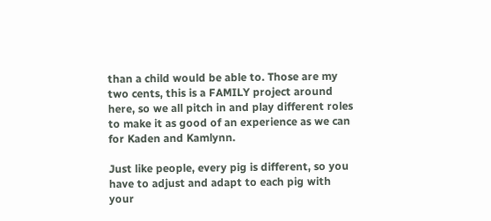than a child would be able to. Those are my two cents, this is a FAMILY project around here, so we all pitch in and play different roles to make it as good of an experience as we can for Kaden and Kamlynn.

Just like people, every pig is different, so you have to adjust and adapt to each pig with your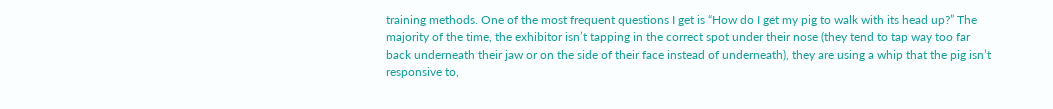training methods. One of the most frequent questions I get is “How do I get my pig to walk with its head up?” The majority of the time, the exhibitor isn’t tapping in the correct spot under their nose (they tend to tap way too far back underneath their jaw or on the side of their face instead of underneath), they are using a whip that the pig isn’t responsive to,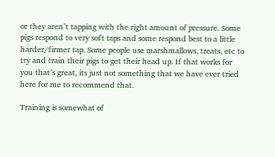or they aren’t tapping with the right amount of pressure. Some pigs respond to very soft taps and some respond best to a little harder/firmer tap. Some people use marshmallows, treats, etc to try and train their pigs to get their head up. If that works for you that’s great, its just not something that we have ever tried here for me to recommend that.

Training is somewhat of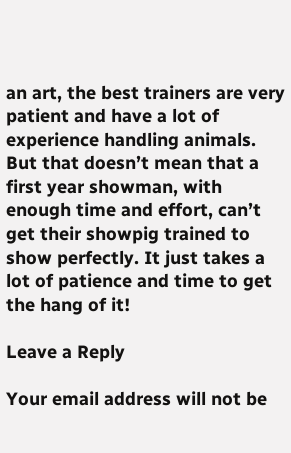an art, the best trainers are very patient and have a lot of experience handling animals. But that doesn’t mean that a first year showman, with enough time and effort, can’t get their showpig trained to show perfectly. It just takes a lot of patience and time to get the hang of it!

Leave a Reply

Your email address will not be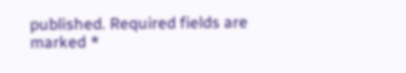published. Required fields are marked *